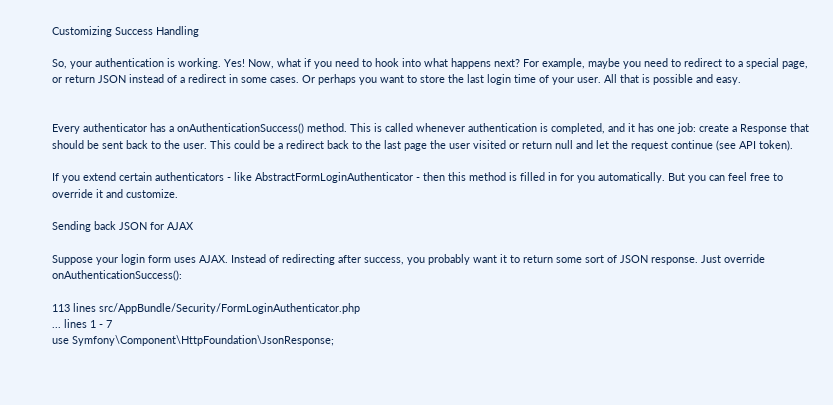Customizing Success Handling

So, your authentication is working. Yes! Now, what if you need to hook into what happens next? For example, maybe you need to redirect to a special page, or return JSON instead of a redirect in some cases. Or perhaps you want to store the last login time of your user. All that is possible and easy.


Every authenticator has a onAuthenticationSuccess() method. This is called whenever authentication is completed, and it has one job: create a Response that should be sent back to the user. This could be a redirect back to the last page the user visited or return null and let the request continue (see API token).

If you extend certain authenticators - like AbstractFormLoginAuthenticator - then this method is filled in for you automatically. But you can feel free to override it and customize.

Sending back JSON for AJAX

Suppose your login form uses AJAX. Instead of redirecting after success, you probably want it to return some sort of JSON response. Just override onAuthenticationSuccess():

113 lines src/AppBundle/Security/FormLoginAuthenticator.php
... lines 1 - 7
use Symfony\Component\HttpFoundation\JsonResponse;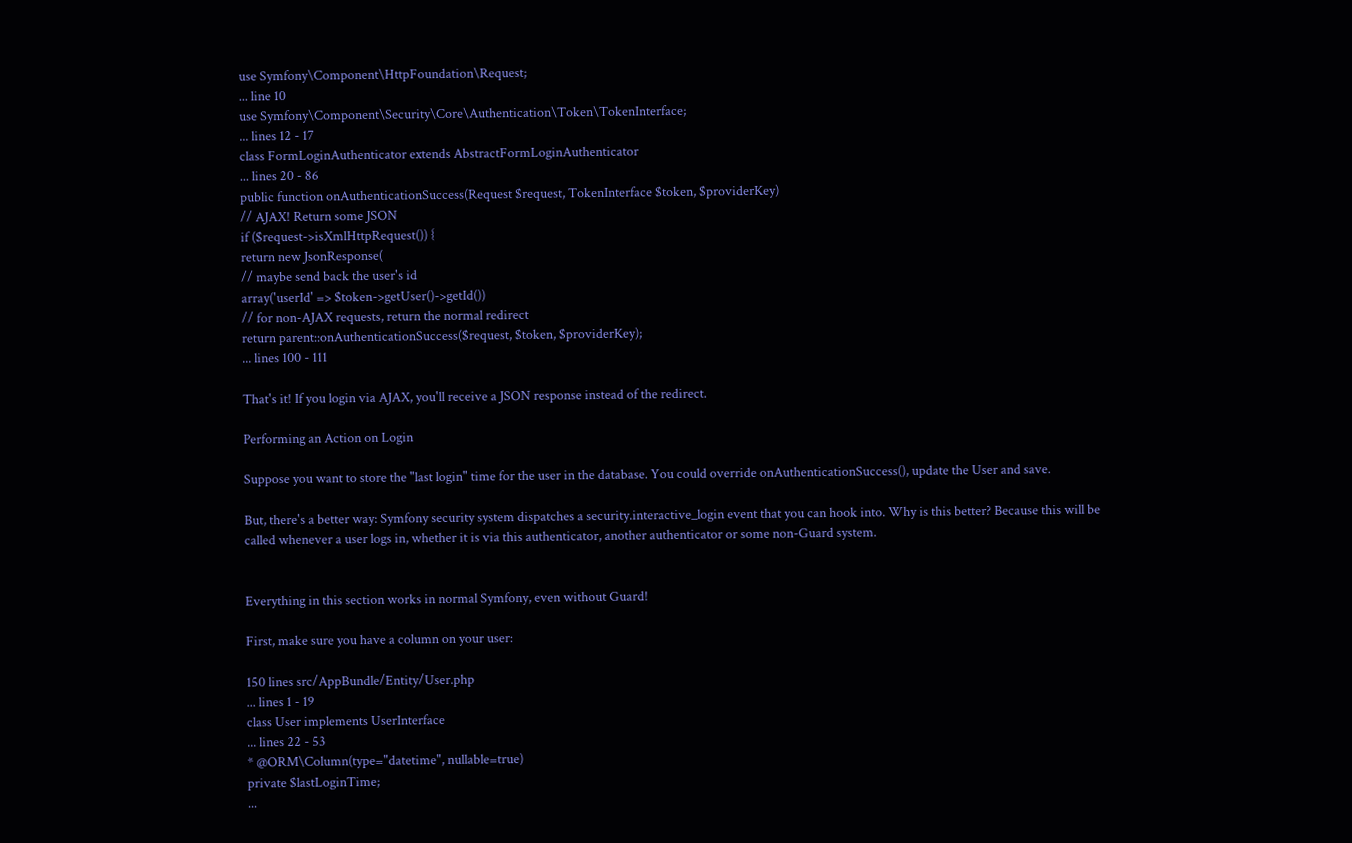use Symfony\Component\HttpFoundation\Request;
... line 10
use Symfony\Component\Security\Core\Authentication\Token\TokenInterface;
... lines 12 - 17
class FormLoginAuthenticator extends AbstractFormLoginAuthenticator
... lines 20 - 86
public function onAuthenticationSuccess(Request $request, TokenInterface $token, $providerKey)
// AJAX! Return some JSON
if ($request->isXmlHttpRequest()) {
return new JsonResponse(
// maybe send back the user's id
array('userId' => $token->getUser()->getId())
// for non-AJAX requests, return the normal redirect
return parent::onAuthenticationSuccess($request, $token, $providerKey);
... lines 100 - 111

That's it! If you login via AJAX, you'll receive a JSON response instead of the redirect.

Performing an Action on Login

Suppose you want to store the "last login" time for the user in the database. You could override onAuthenticationSuccess(), update the User and save.

But, there's a better way: Symfony security system dispatches a security.interactive_login event that you can hook into. Why is this better? Because this will be called whenever a user logs in, whether it is via this authenticator, another authenticator or some non-Guard system.


Everything in this section works in normal Symfony, even without Guard!

First, make sure you have a column on your user:

150 lines src/AppBundle/Entity/User.php
... lines 1 - 19
class User implements UserInterface
... lines 22 - 53
* @ORM\Column(type="datetime", nullable=true)
private $lastLoginTime;
...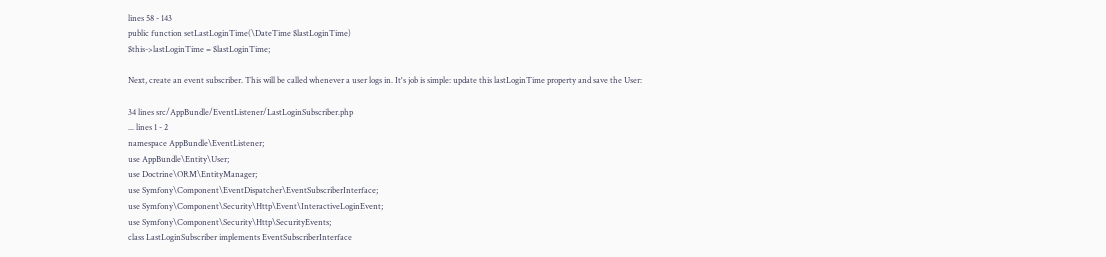lines 58 - 143
public function setLastLoginTime(\DateTime $lastLoginTime)
$this->lastLoginTime = $lastLoginTime;

Next, create an event subscriber. This will be called whenever a user logs in. It's job is simple: update this lastLoginTime property and save the User:

34 lines src/AppBundle/EventListener/LastLoginSubscriber.php
... lines 1 - 2
namespace AppBundle\EventListener;
use AppBundle\Entity\User;
use Doctrine\ORM\EntityManager;
use Symfony\Component\EventDispatcher\EventSubscriberInterface;
use Symfony\Component\Security\Http\Event\InteractiveLoginEvent;
use Symfony\Component\Security\Http\SecurityEvents;
class LastLoginSubscriber implements EventSubscriberInterface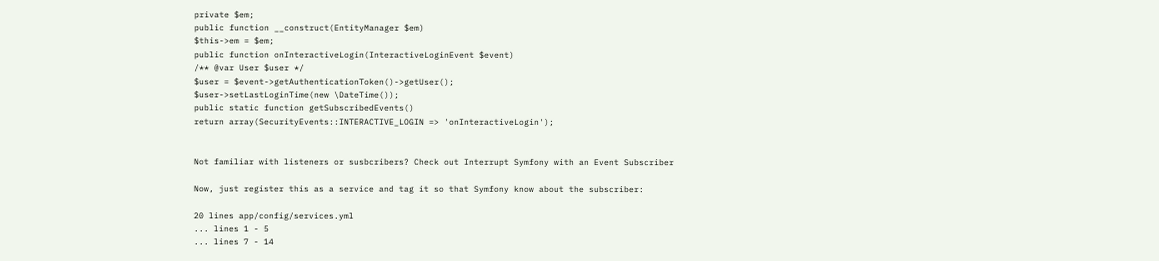private $em;
public function __construct(EntityManager $em)
$this->em = $em;
public function onInteractiveLogin(InteractiveLoginEvent $event)
/** @var User $user */
$user = $event->getAuthenticationToken()->getUser();
$user->setLastLoginTime(new \DateTime());
public static function getSubscribedEvents()
return array(SecurityEvents::INTERACTIVE_LOGIN => 'onInteractiveLogin');


Not familiar with listeners or susbcribers? Check out Interrupt Symfony with an Event Subscriber

Now, just register this as a service and tag it so that Symfony know about the subscriber:

20 lines app/config/services.yml
... lines 1 - 5
... lines 7 - 14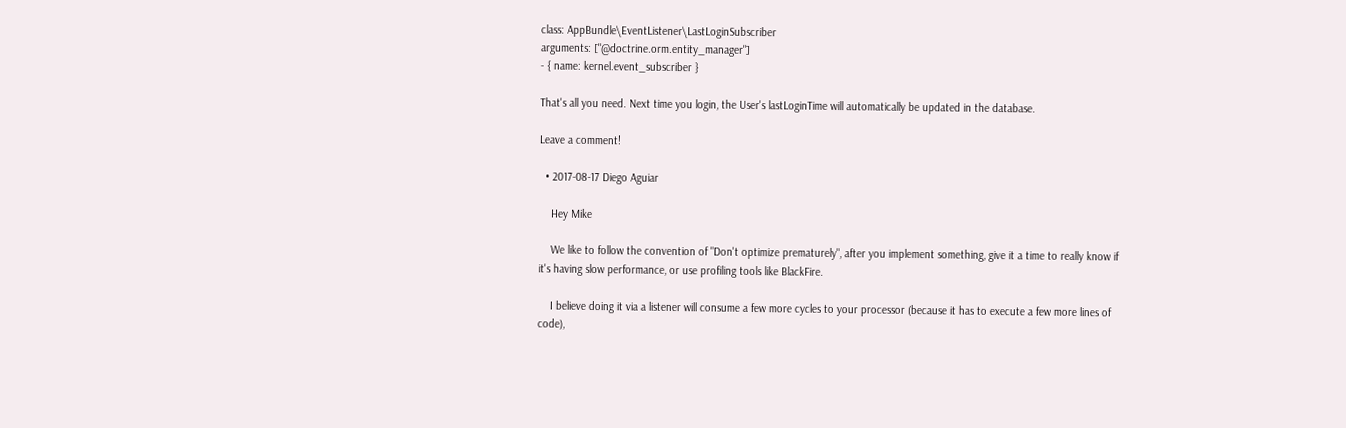class: AppBundle\EventListener\LastLoginSubscriber
arguments: ["@doctrine.orm.entity_manager"]
- { name: kernel.event_subscriber }

That's all you need. Next time you login, the User's lastLoginTime will automatically be updated in the database.

Leave a comment!

  • 2017-08-17 Diego Aguiar

    Hey Mike

    We like to follow the convention of "Don't optimize prematurely", after you implement something, give it a time to really know if it's having slow performance, or use profiling tools like BlackFire.

    I believe doing it via a listener will consume a few more cycles to your processor (because it has to execute a few more lines of code),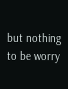but nothing to be worry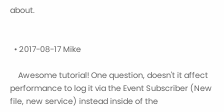about.


  • 2017-08-17 Mike

    Awesome tutorial! One question, doesn't it affect performance to log it via the Event Subscriber (New file, new service) instead inside of the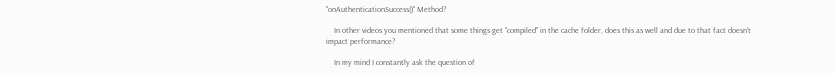"onAuthenticationSuccess()" Method?

    In other videos you mentioned that some things get "compiled" in the cache folder, does this as well and due to that fact doesn't impact performance?

    In my mind I constantly ask the question of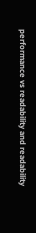performance vs readability and readability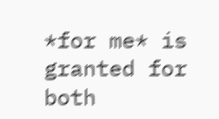*for me* is granted for both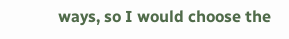ways, so I would choose the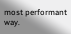most performant way.